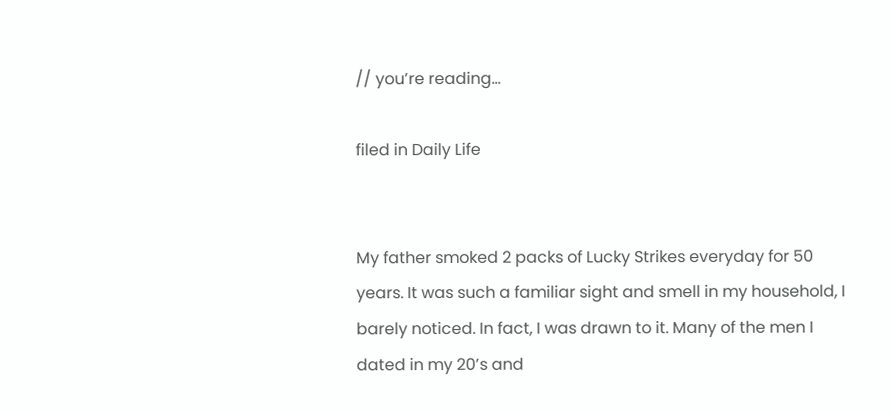// you’re reading...

filed in Daily Life


My father smoked 2 packs of Lucky Strikes everyday for 50 years. It was such a familiar sight and smell in my household, I barely noticed. In fact, I was drawn to it. Many of the men I dated in my 20’s and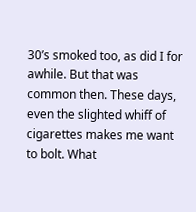30’s smoked too, as did I for awhile. But that was common then. These days, even the slighted whiff of cigarettes makes me want to bolt. What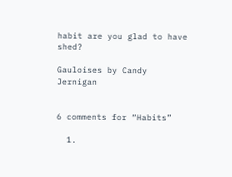habit are you glad to have shed?

Gauloises by Candy Jernigan


6 comments for “Habits”

  1.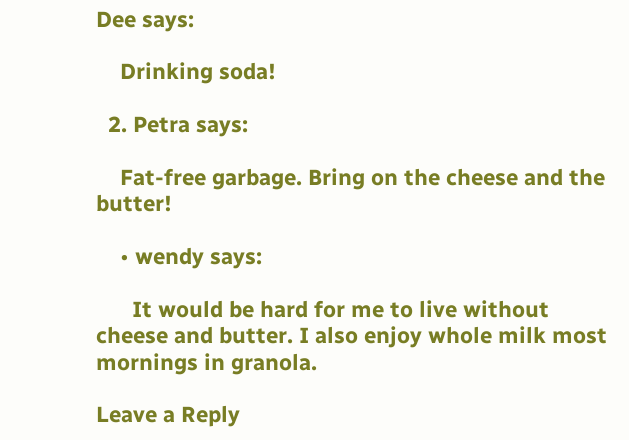Dee says:

    Drinking soda!

  2. Petra says:

    Fat-free garbage. Bring on the cheese and the butter!

    • wendy says:

      It would be hard for me to live without cheese and butter. I also enjoy whole milk most mornings in granola.

Leave a Reply